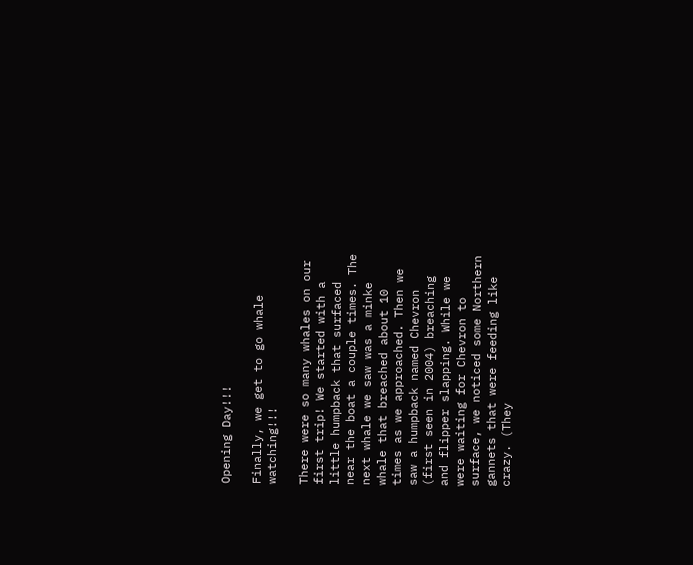Opening Day!!!

Finally, we get to go whale watching!!!

There were so many whales on our first trip! We started with a little humpback that surfaced near the boat a couple times. The next whale we saw was a minke whale that breached about 10 times as we approached. Then we saw a humpback named Chevron (first seen in 2004) breaching and flipper slapping. While we were waiting for Chevron to surface, we noticed some Northern gannets that were feeding like crazy. (They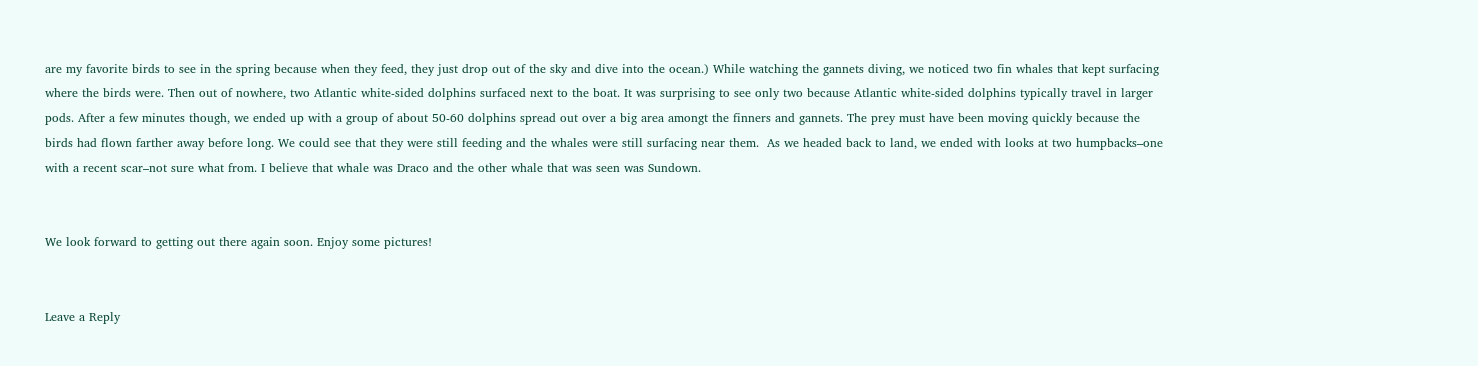are my favorite birds to see in the spring because when they feed, they just drop out of the sky and dive into the ocean.) While watching the gannets diving, we noticed two fin whales that kept surfacing where the birds were. Then out of nowhere, two Atlantic white-sided dolphins surfaced next to the boat. It was surprising to see only two because Atlantic white-sided dolphins typically travel in larger pods. After a few minutes though, we ended up with a group of about 50-60 dolphins spread out over a big area amongt the finners and gannets. The prey must have been moving quickly because the birds had flown farther away before long. We could see that they were still feeding and the whales were still surfacing near them.  As we headed back to land, we ended with looks at two humpbacks–one with a recent scar–not sure what from. I believe that whale was Draco and the other whale that was seen was Sundown.


We look forward to getting out there again soon. Enjoy some pictures!


Leave a Reply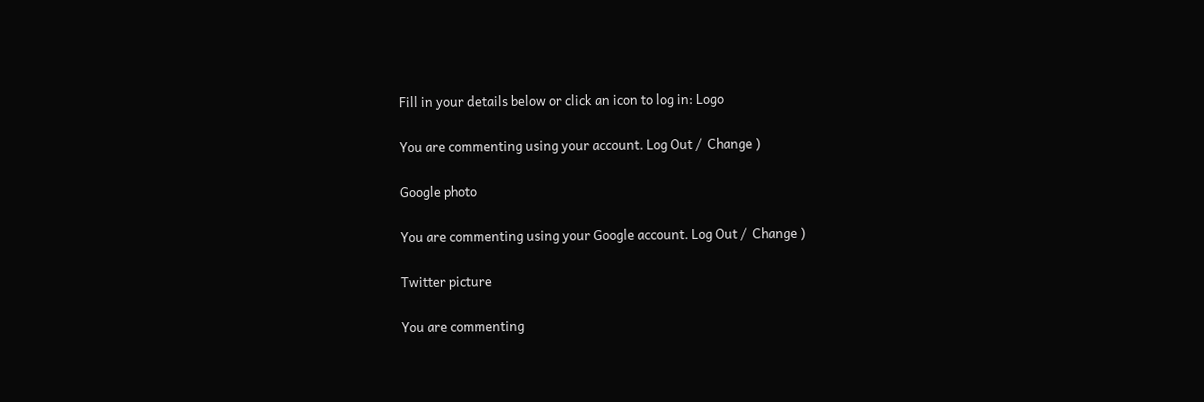Fill in your details below or click an icon to log in: Logo

You are commenting using your account. Log Out /  Change )

Google photo

You are commenting using your Google account. Log Out /  Change )

Twitter picture

You are commenting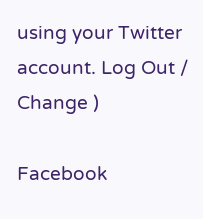using your Twitter account. Log Out /  Change )

Facebook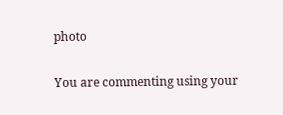photo

You are commenting using your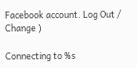Facebook account. Log Out /  Change )

Connecting to %s